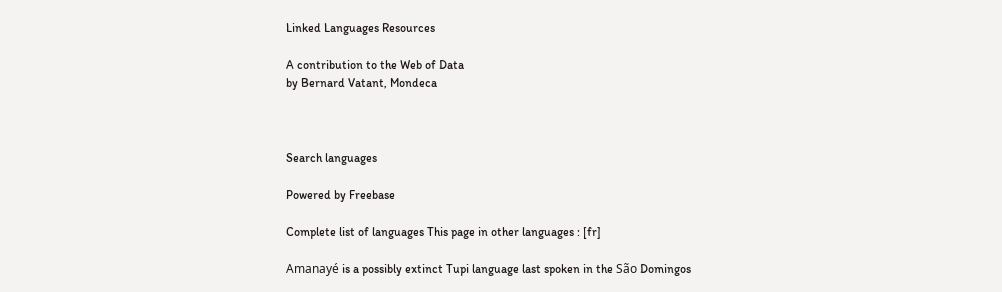Linked Languages Resources

A contribution to the Web of Data
by Bernard Vatant, Mondeca



Search languages

Powered by Freebase

Complete list of languages This page in other languages : [fr]

Amanayé is a possibly extinct Tupi language last spoken in the São Domingos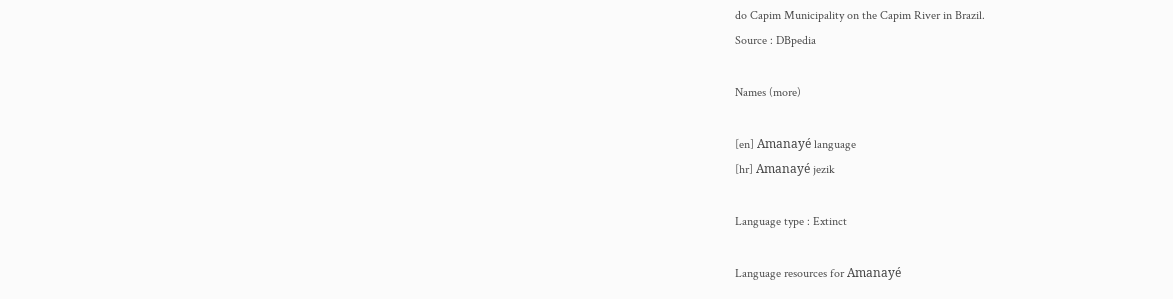do Capim Municipality on the Capim River in Brazil.
Source : DBpedia

Names (more)

[en] Amanayé language
[hr] Amanayé jezik

Language type : Extinct

Language resources for Amanayé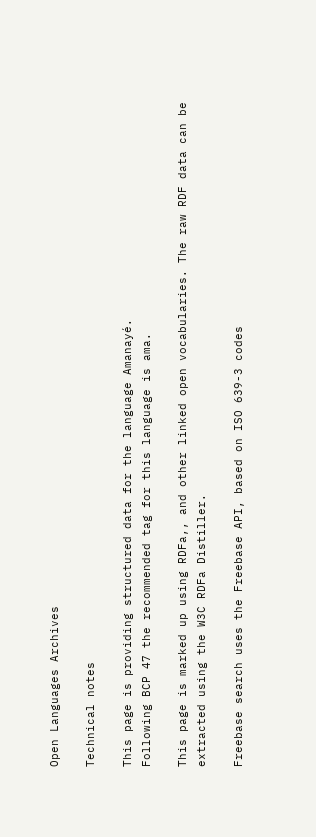Open Languages Archives

Technical notes

This page is providing structured data for the language Amanayé.
Following BCP 47 the recommended tag for this language is ama.

This page is marked up using RDFa,, and other linked open vocabularies. The raw RDF data can be extracted using the W3C RDFa Distiller.

Freebase search uses the Freebase API, based on ISO 639-3 codes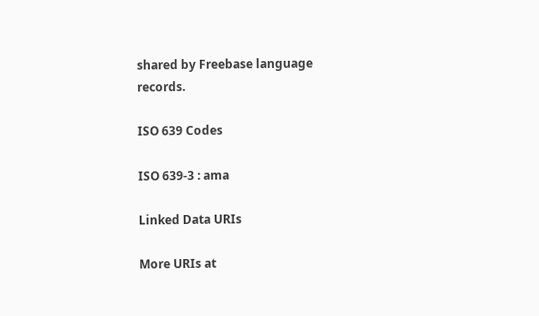shared by Freebase language records.

ISO 639 Codes

ISO 639-3 : ama

Linked Data URIs

More URIs at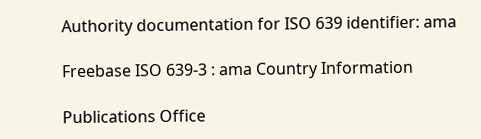Authority documentation for ISO 639 identifier: ama

Freebase ISO 639-3 : ama Country Information

Publications Office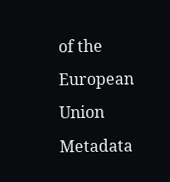of the European Union
Metadata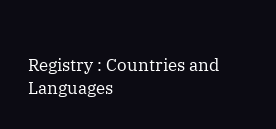Registry : Countries and Languages